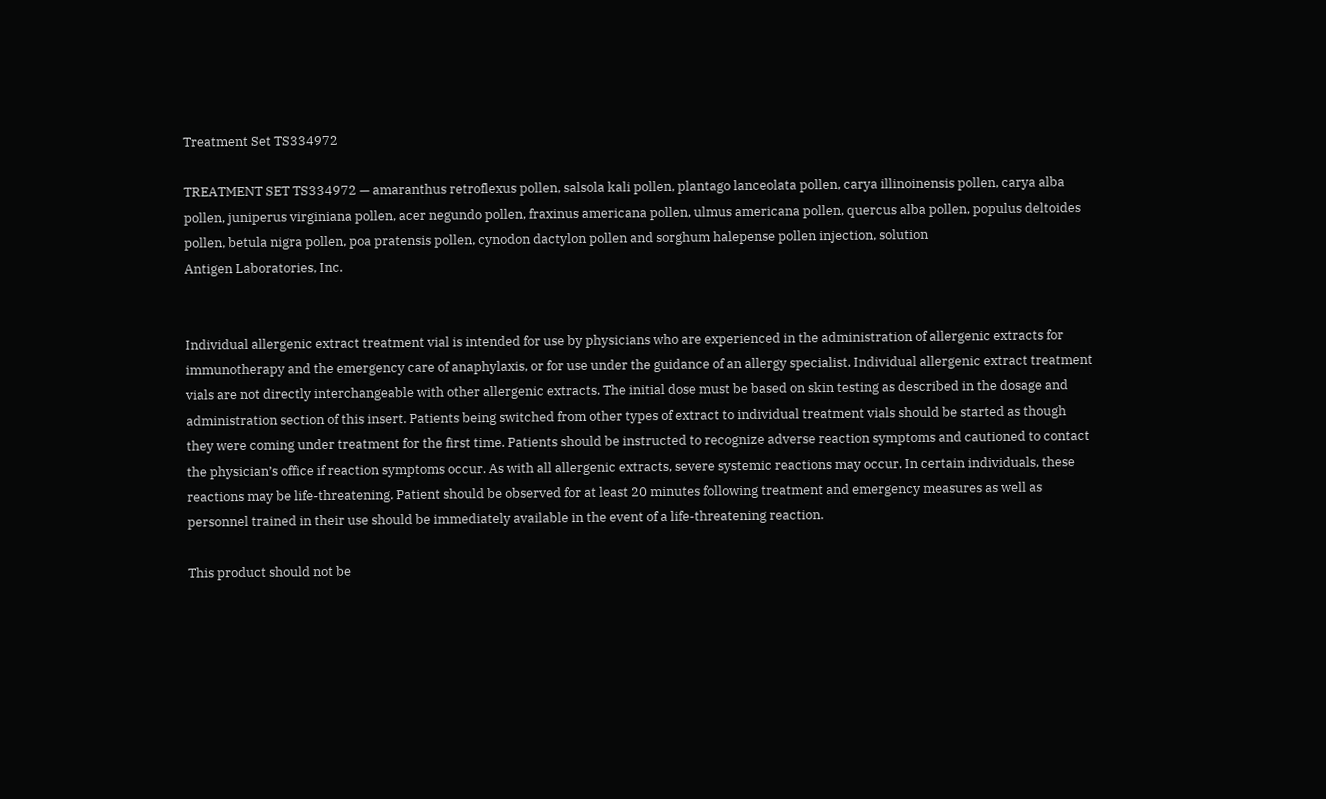Treatment Set TS334972

TREATMENT SET TS334972 — amaranthus retroflexus pollen, salsola kali pollen, plantago lanceolata pollen, carya illinoinensis pollen, carya alba pollen, juniperus virginiana pollen, acer negundo pollen, fraxinus americana pollen, ulmus americana pollen, quercus alba pollen, populus deltoides pollen, betula nigra pollen, poa pratensis pollen, cynodon dactylon pollen and sorghum halepense pollen injection, solution
Antigen Laboratories, Inc.


Individual allergenic extract treatment vial is intended for use by physicians who are experienced in the administration of allergenic extracts for immunotherapy and the emergency care of anaphylaxis, or for use under the guidance of an allergy specialist. Individual allergenic extract treatment vials are not directly interchangeable with other allergenic extracts. The initial dose must be based on skin testing as described in the dosage and administration section of this insert. Patients being switched from other types of extract to individual treatment vials should be started as though they were coming under treatment for the first time. Patients should be instructed to recognize adverse reaction symptoms and cautioned to contact the physician’s office if reaction symptoms occur. As with all allergenic extracts, severe systemic reactions may occur. In certain individuals, these reactions may be life-threatening. Patient should be observed for at least 20 minutes following treatment and emergency measures as well as personnel trained in their use should be immediately available in the event of a life-threatening reaction.

This product should not be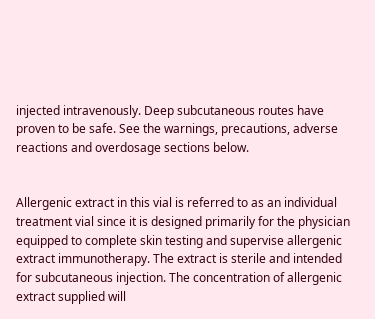injected intravenously. Deep subcutaneous routes have proven to be safe. See the warnings, precautions, adverse reactions and overdosage sections below.


Allergenic extract in this vial is referred to as an individual treatment vial since it is designed primarily for the physician equipped to complete skin testing and supervise allergenic extract immunotherapy. The extract is sterile and intended for subcutaneous injection. The concentration of allergenic extract supplied will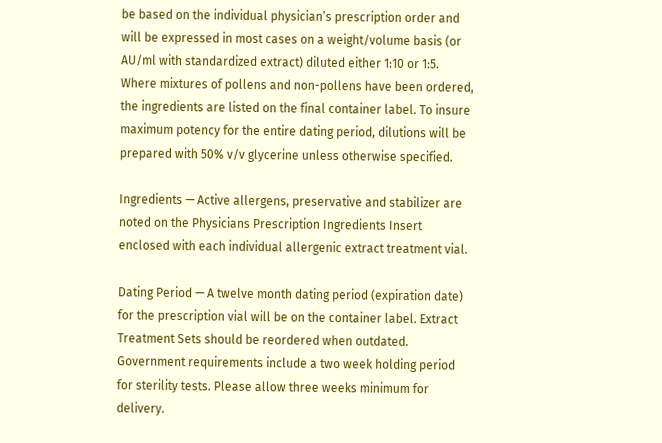be based on the individual physician’s prescription order and will be expressed in most cases on a weight/volume basis (or AU/ml with standardized extract) diluted either 1:10 or 1:5. Where mixtures of pollens and non-pollens have been ordered, the ingredients are listed on the final container label. To insure maximum potency for the entire dating period, dilutions will be prepared with 50% v/v glycerine unless otherwise specified.

Ingredients — Active allergens, preservative and stabilizer are noted on the Physicians Prescription Ingredients Insert enclosed with each individual allergenic extract treatment vial.

Dating Period — A twelve month dating period (expiration date) for the prescription vial will be on the container label. Extract Treatment Sets should be reordered when outdated. Government requirements include a two week holding period for sterility tests. Please allow three weeks minimum for delivery.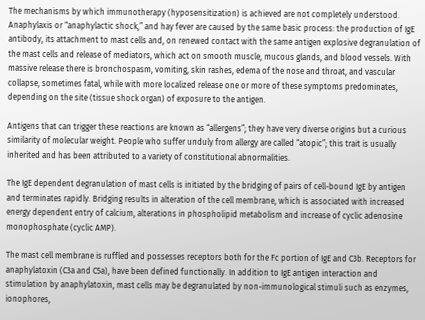The mechanisms by which immunotherapy (hyposensitization) is achieved are not completely understood. Anaphylaxis or “anaphylactic shock,” and hay fever are caused by the same basic process: the production of IgE antibody, its attachment to mast cells and, on renewed contact with the same antigen explosive degranulation of the mast cells and release of mediators, which act on smooth muscle, mucous glands, and blood vessels. With massive release there is bronchospasm, vomiting, skin rashes, edema of the nose and throat, and vascular collapse, sometimes fatal, while with more localized release one or more of these symptoms predominates, depending on the site (tissue shock organ) of exposure to the antigen.

Antigens that can trigger these reactions are known as “allergens”; they have very diverse origins but a curious similarity of molecular weight. People who suffer unduly from allergy are called “atopic”; this trait is usually inherited and has been attributed to a variety of constitutional abnormalities.

The IgE dependent degranulation of mast cells is initiated by the bridging of pairs of cell-bound IgE by antigen and terminates rapidly. Bridging results in alteration of the cell membrane, which is associated with increased energy dependent entry of calcium, alterations in phospholipid metabolism and increase of cyclic adenosine monophosphate (cyclic AMP).

The mast cell membrane is ruffled and possesses receptors both for the Fc portion of IgE and C3b. Receptors for anaphylatoxin (C3a and C5a), have been defined functionally. In addition to IgE antigen interaction and stimulation by anaphylatoxin, mast cells may be degranulated by non-immunological stimuli such as enzymes, ionophores,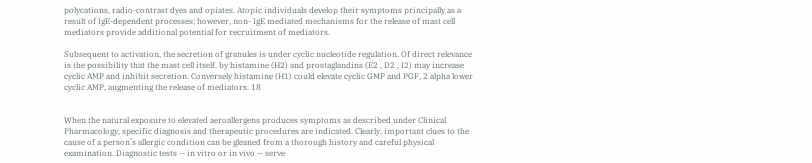polycations, radio-contrast dyes and opiates. Atopic individuals develop their symptoms principally as a result of IgE-dependent processes; however, non- IgE mediated mechanisms for the release of mast cell mediators provide additional potential for recruitment of mediators.

Subsequent to activation, the secretion of granules is under cyclic nucleotide regulation. Of direct relevance is the possibility that the mast cell itself, by histamine (H2) and prostaglandins (E2 , D2 , I2) may increase cyclic AMP and inhibit secretion. Conversely histamine (H1) could elevate cyclic GMP and PGF, 2 alpha lower cyclic AMP, augmenting the release of mediators. 18


When the natural exposure to elevated aeroallergens produces symptoms as described under Clinical Pharmacology, specific diagnosis and therapeutic procedures are indicated. Clearly, important clues to the cause of a person’s allergic condition can be gleaned from a thorough history and careful physical examination. Diagnostic tests — in vitro or in vivo — serve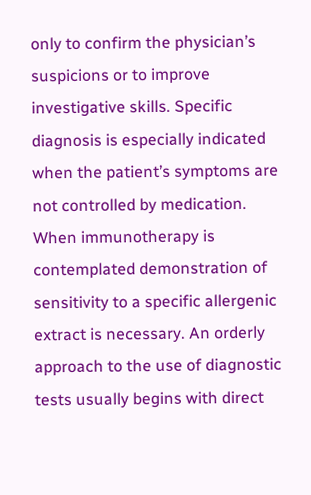only to confirm the physician’s suspicions or to improve investigative skills. Specific diagnosis is especially indicated when the patient’s symptoms are not controlled by medication. When immunotherapy is contemplated demonstration of sensitivity to a specific allergenic extract is necessary. An orderly approach to the use of diagnostic tests usually begins with direct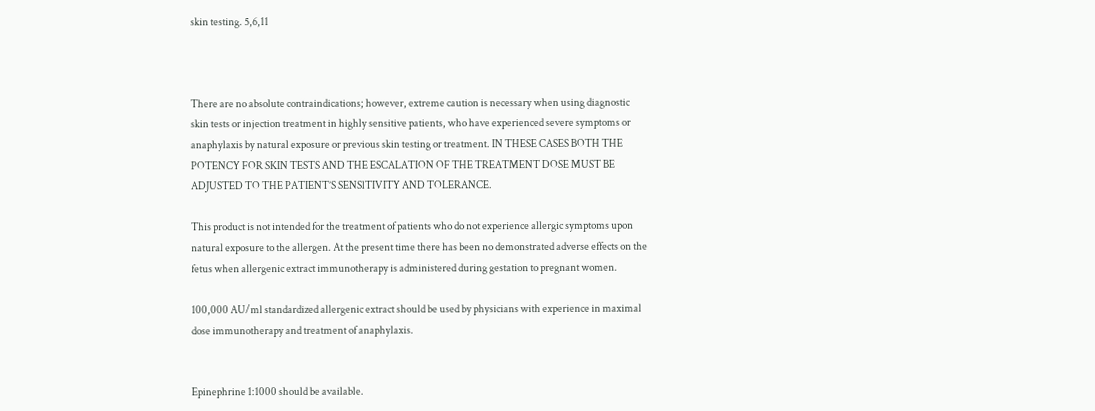skin testing. 5,6,11



There are no absolute contraindications; however, extreme caution is necessary when using diagnostic skin tests or injection treatment in highly sensitive patients, who have experienced severe symptoms or anaphylaxis by natural exposure or previous skin testing or treatment. IN THESE CASES BOTH THE POTENCY FOR SKIN TESTS AND THE ESCALATION OF THE TREATMENT DOSE MUST BE ADJUSTED TO THE PATIENT’S SENSlTIVITY AND TOLERANCE.

This product is not intended for the treatment of patients who do not experience allergic symptoms upon natural exposure to the allergen. At the present time there has been no demonstrated adverse effects on the fetus when allergenic extract immunotherapy is administered during gestation to pregnant women.

100,000 AU/ml standardized allergenic extract should be used by physicians with experience in maximal dose immunotherapy and treatment of anaphylaxis.


Epinephrine 1:1000 should be available.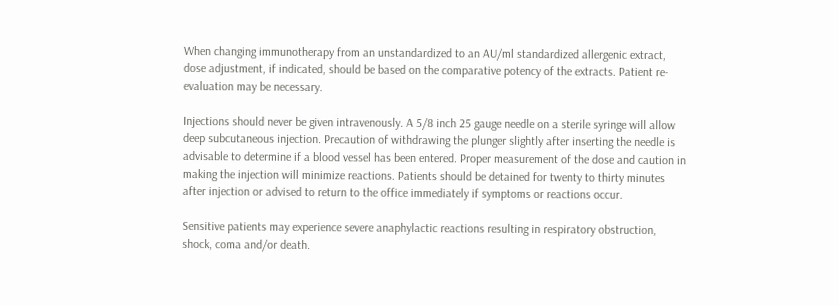When changing immunotherapy from an unstandardized to an AU/ml standardized allergenic extract, dose adjustment, if indicated, should be based on the comparative potency of the extracts. Patient re-evaluation may be necessary.

Injections should never be given intravenously. A 5/8 inch 25 gauge needle on a sterile syringe will allow deep subcutaneous injection. Precaution of withdrawing the plunger slightly after inserting the needle is advisable to determine if a blood vessel has been entered. Proper measurement of the dose and caution in making the injection will minimize reactions. Patients should be detained for twenty to thirty minutes after injection or advised to return to the office immediately if symptoms or reactions occur.

Sensitive patients may experience severe anaphylactic reactions resulting in respiratory obstruction, shock, coma and/or death.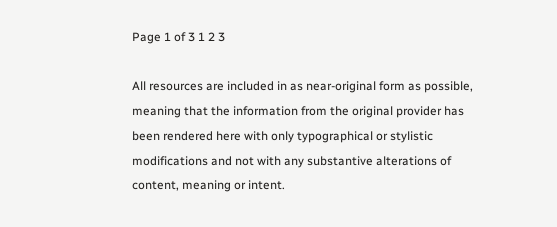Page 1 of 3 1 2 3

All resources are included in as near-original form as possible, meaning that the information from the original provider has been rendered here with only typographical or stylistic modifications and not with any substantive alterations of content, meaning or intent.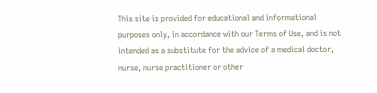This site is provided for educational and informational purposes only, in accordance with our Terms of Use, and is not intended as a substitute for the advice of a medical doctor, nurse, nurse practitioner or other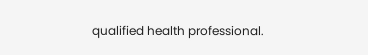qualified health professional.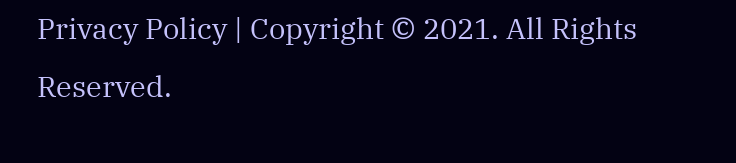Privacy Policy | Copyright © 2021. All Rights Reserved.